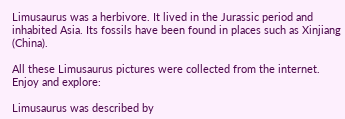Limusaurus was a herbivore. It lived in the Jurassic period and inhabited Asia. Its fossils have been found in places such as Xinjiang (China).

All these Limusaurus pictures were collected from the internet. Enjoy and explore:

Limusaurus was described by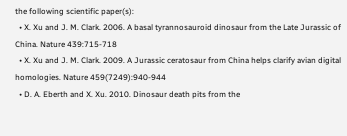the following scientific paper(s):
  • X. Xu and J. M. Clark. 2006. A basal tyrannosauroid dinosaur from the Late Jurassic of China. Nature 439:715-718
  • X. Xu and J. M. Clark. 2009. A Jurassic ceratosaur from China helps clarify avian digital homologies. Nature 459(7249):940-944
  • D. A. Eberth and X. Xu. 2010. Dinosaur death pits from the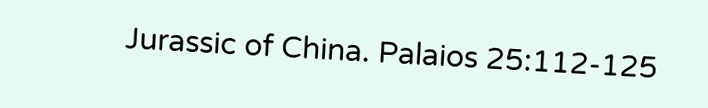Jurassic of China. Palaios 25:112-125